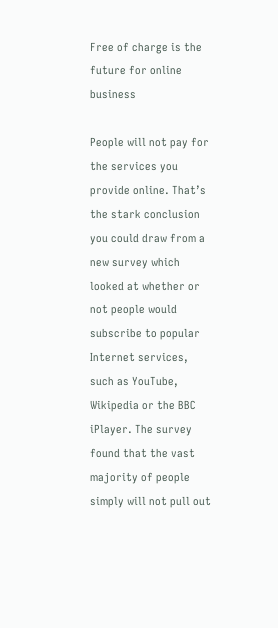Free of charge is the future for online business

People will not pay for the services you provide online. That’s the stark conclusion you could draw from a new survey which looked at whether or not people would subscribe to popular Internet services, such as YouTube, Wikipedia or the BBC iPlayer. The survey found that the vast majority of people simply will not pull out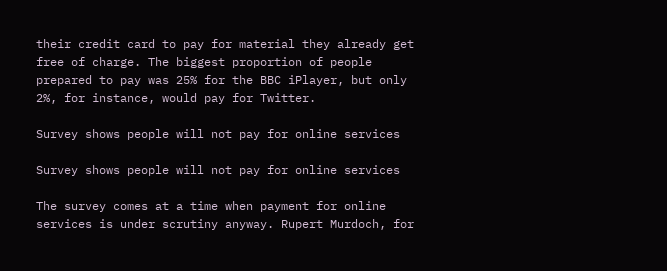their credit card to pay for material they already get free of charge. The biggest proportion of people prepared to pay was 25% for the BBC iPlayer, but only 2%, for instance, would pay for Twitter.

Survey shows people will not pay for online services

Survey shows people will not pay for online services

The survey comes at a time when payment for online services is under scrutiny anyway. Rupert Murdoch, for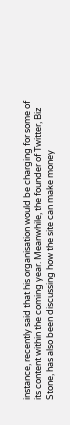instance, recently said that his organisation would be charging for some of its content within the coming year. Meanwhile, the founder of Twitter, Biz Stone, has also been discussing how the site can make money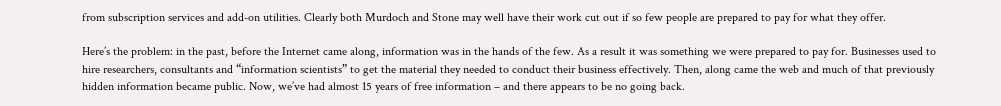from subscription services and add-on utilities. Clearly both Murdoch and Stone may well have their work cut out if so few people are prepared to pay for what they offer.

Here’s the problem: in the past, before the Internet came along, information was in the hands of the few. As a result it was something we were prepared to pay for. Businesses used to hire researchers, consultants and “information scientists” to get the material they needed to conduct their business effectively. Then, along came the web and much of that previously hidden information became public. Now, we’ve had almost 15 years of free information – and there appears to be no going back.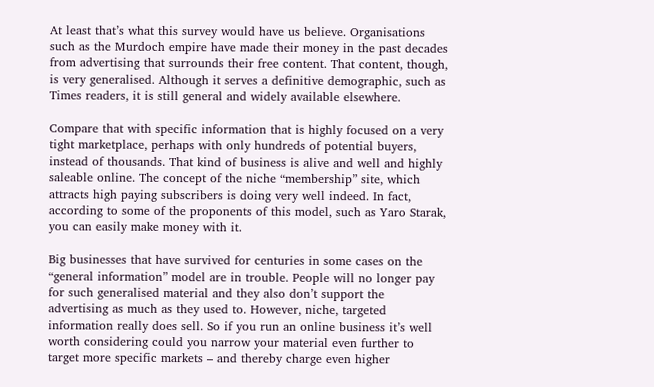At least that’s what this survey would have us believe. Organisations such as the Murdoch empire have made their money in the past decades from advertising that surrounds their free content. That content, though, is very generalised. Although it serves a definitive demographic, such as Times readers, it is still general and widely available elsewhere.

Compare that with specific information that is highly focused on a very tight marketplace, perhaps with only hundreds of potential buyers, instead of thousands. That kind of business is alive and well and highly saleable online. The concept of the niche “membership” site, which attracts high paying subscribers is doing very well indeed. In fact, according to some of the proponents of this model, such as Yaro Starak, you can easily make money with it.

Big businesses that have survived for centuries in some cases on the “general information” model are in trouble. People will no longer pay for such generalised material and they also don’t support the advertising as much as they used to. However, niche, targeted information really does sell. So if you run an online business it’s well worth considering could you narrow your material even further to target more specific markets – and thereby charge even higher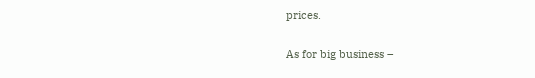prices.

As for big business –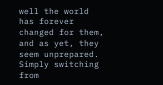well the world has forever changed for them, and as yet, they seem unprepared. Simply switching from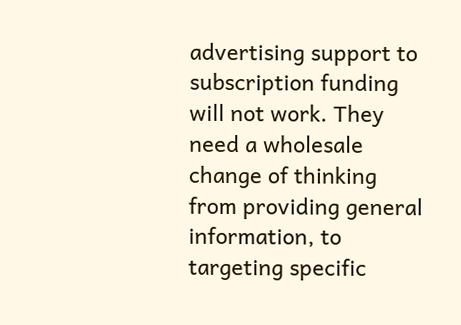advertising support to subscription funding will not work. They need a wholesale change of thinking from providing general information, to targeting specific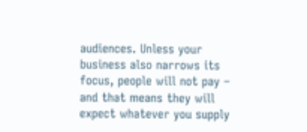audiences. Unless your business also narrows its focus, people will not pay – and that means they will expect whatever you supply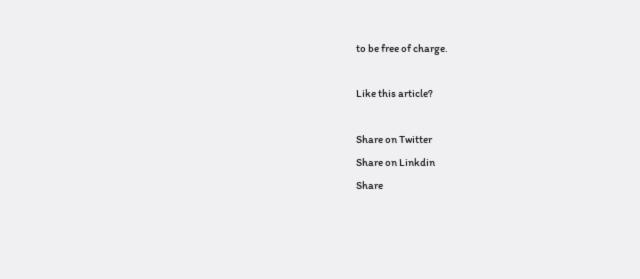to be free of charge.

Like this article?

Share on Twitter
Share on Linkdin
Share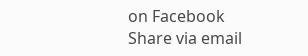on Facebook
Share via email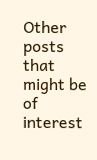Other posts that might be of interest